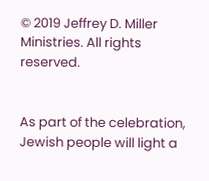© 2019 Jeffrey D. Miller Ministries. All rights reserved.


As part of the celebration, Jewish people will light a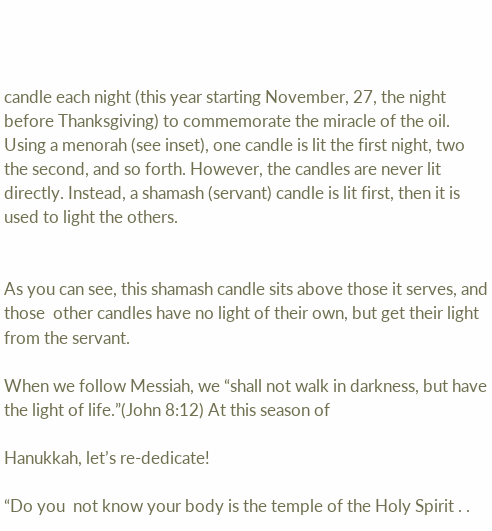candle each night (this year starting November, 27, the night before Thanksgiving) to commemorate the miracle of the oil. Using a menorah (see inset), one candle is lit the first night, two the second, and so forth. However, the candles are never lit directly. Instead, a shamash (servant) candle is lit first, then it is used to light the others.


As you can see, this shamash candle sits above those it serves, and those  other candles have no light of their own, but get their light from the servant.

When we follow Messiah, we “shall not walk in darkness, but have the light of life.”(John 8:12) At this season of

Hanukkah, let’s re-dedicate!

“Do you  not know your body is the temple of the Holy Spirit . .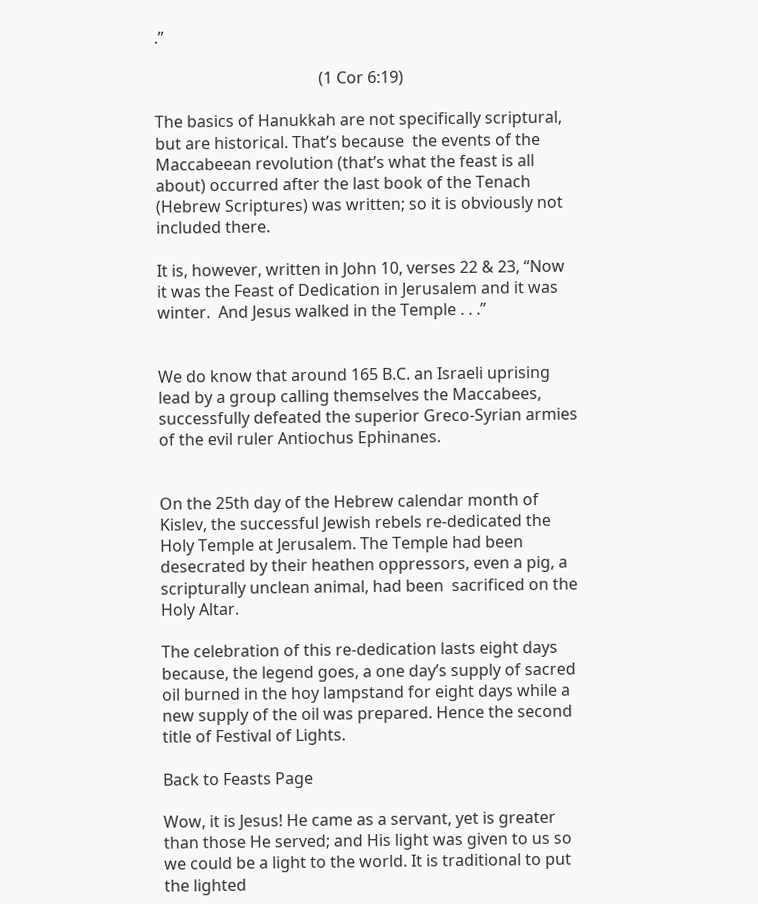.”

                                         (1 Cor 6:19)

The basics of Hanukkah are not specifically scriptural, but are historical. That’s because  the events of the Maccabeean revolution (that’s what the feast is all about) occurred after the last book of the Tenach (Hebrew Scriptures) was written; so it is obviously not included there.

It is, however, written in John 10, verses 22 & 23, “Now it was the Feast of Dedication in Jerusalem and it was winter.  And Jesus walked in the Temple . . .”


We do know that around 165 B.C. an Israeli uprising lead by a group calling themselves the Maccabees, successfully defeated the superior Greco-Syrian armies of the evil ruler Antiochus Ephinanes.


On the 25th day of the Hebrew calendar month of Kislev, the successful Jewish rebels re-dedicated the Holy Temple at Jerusalem. The Temple had been desecrated by their heathen oppressors, even a pig, a scripturally unclean animal, had been  sacrificed on the Holy Altar.

The celebration of this re-dedication lasts eight days because, the legend goes, a one day’s supply of sacred oil burned in the hoy lampstand for eight days while a new supply of the oil was prepared. Hence the second title of Festival of Lights.

Back to Feasts Page

Wow, it is Jesus! He came as a servant, yet is greater than those He served; and His light was given to us so we could be a light to the world. It is traditional to put the lighted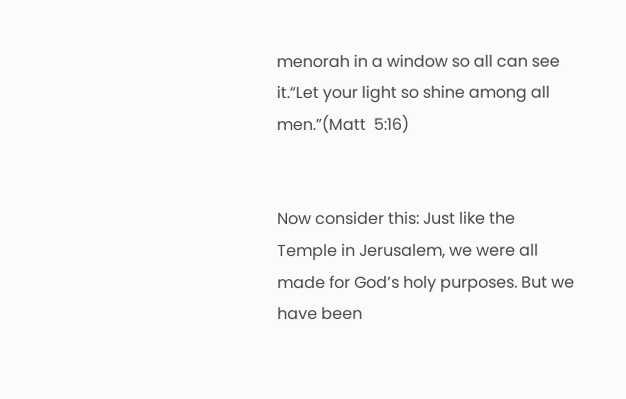menorah in a window so all can see it.“Let your light so shine among all men.”(Matt  5:16)


Now consider this: Just like the Temple in Jerusalem, we were all made for God’s holy purposes. But we have been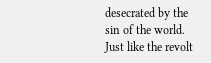desecrated by the sin of the world. Just like the revolt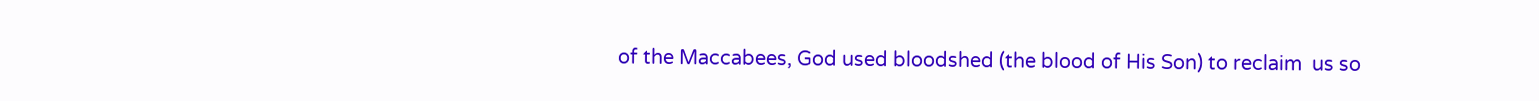of the Maccabees, God used bloodshed (the blood of His Son) to reclaim  us so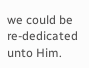we could be re-dedicated unto Him.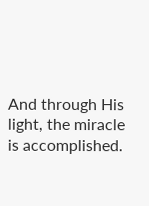And through His light, the miracle is accomplished.